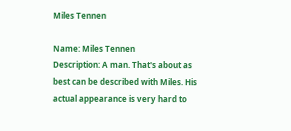Miles Tennen

Name: Miles Tennen
Description: A man. That's about as best can be described with Miles. His actual appearance is very hard to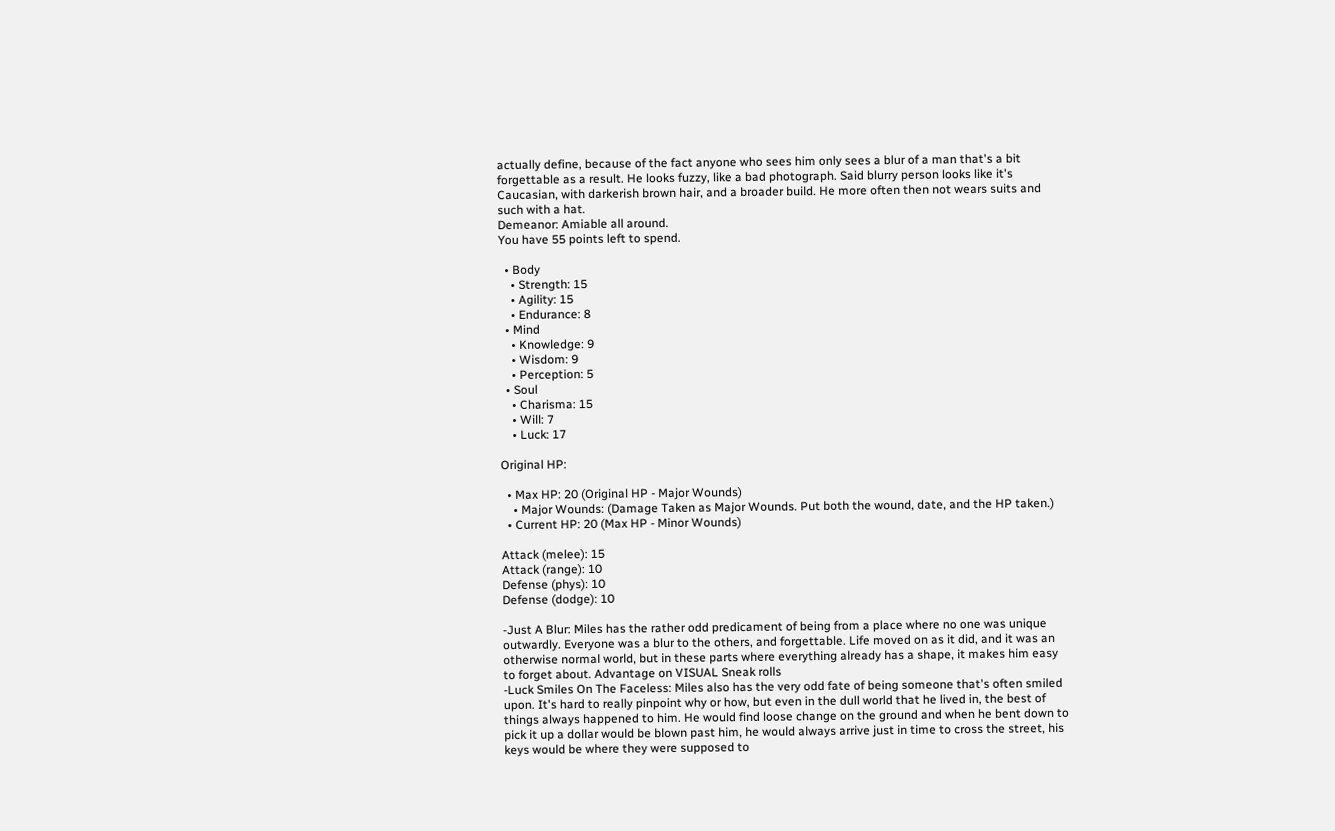actually define, because of the fact anyone who sees him only sees a blur of a man that's a bit forgettable as a result. He looks fuzzy, like a bad photograph. Said blurry person looks like it's Caucasian, with darkerish brown hair, and a broader build. He more often then not wears suits and such with a hat.
Demeanor: Amiable all around.
You have 55 points left to spend.

  • Body
    • Strength: 15
    • Agility: 15
    • Endurance: 8
  • Mind
    • Knowledge: 9
    • Wisdom: 9
    • Perception: 5
  • Soul
    • Charisma: 15
    • Will: 7
    • Luck: 17

Original HP:

  • Max HP: 20 (Original HP - Major Wounds)
    • Major Wounds: (Damage Taken as Major Wounds. Put both the wound, date, and the HP taken.)
  • Current HP: 20 (Max HP - Minor Wounds)

Attack (melee): 15
Attack (range): 10
Defense (phys): 10
Defense (dodge): 10

-Just A Blur: Miles has the rather odd predicament of being from a place where no one was unique outwardly. Everyone was a blur to the others, and forgettable. Life moved on as it did, and it was an otherwise normal world, but in these parts where everything already has a shape, it makes him easy to forget about. Advantage on VISUAL Sneak rolls
-Luck Smiles On The Faceless: Miles also has the very odd fate of being someone that's often smiled upon. It's hard to really pinpoint why or how, but even in the dull world that he lived in, the best of things always happened to him. He would find loose change on the ground and when he bent down to pick it up a dollar would be blown past him, he would always arrive just in time to cross the street, his keys would be where they were supposed to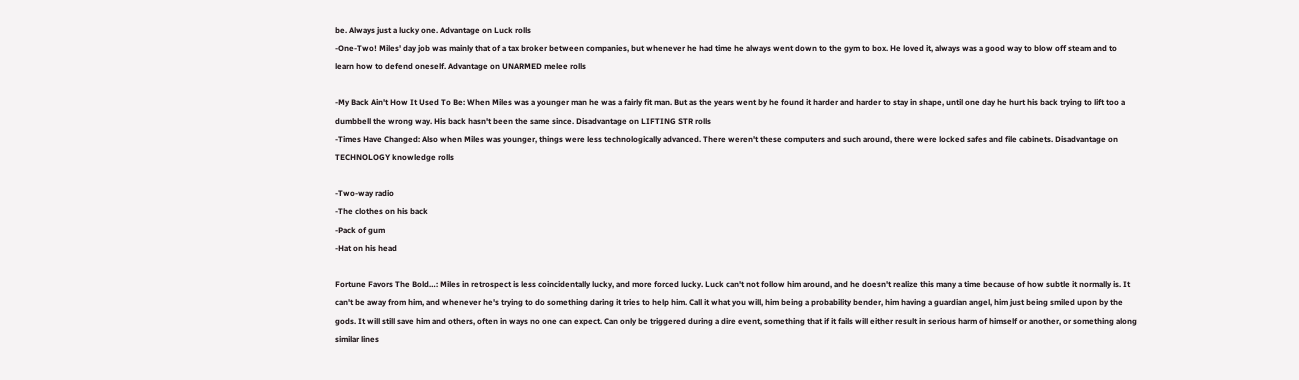be. Always just a lucky one. Advantage on Luck rolls
-One-Two! Miles' day job was mainly that of a tax broker between companies, but whenever he had time he always went down to the gym to box. He loved it, always was a good way to blow off steam and to learn how to defend oneself. Advantage on UNARMED melee rolls

-My Back Ain't How It Used To Be: When Miles was a younger man he was a fairly fit man. But as the years went by he found it harder and harder to stay in shape, until one day he hurt his back trying to lift too a dumbbell the wrong way. His back hasn't been the same since. Disadvantage on LIFTING STR rolls
-Times Have Changed: Also when Miles was younger, things were less technologically advanced. There weren't these computers and such around, there were locked safes and file cabinets. Disadvantage on TECHNOLOGY knowledge rolls

-Two-way radio
-The clothes on his back
-Pack of gum
-Hat on his head

Fortune Favors The Bold…: Miles in retrospect is less coincidentally lucky, and more forced lucky. Luck can't not follow him around, and he doesn't realize this many a time because of how subtle it normally is. It can't be away from him, and whenever he's trying to do something daring it tries to help him. Call it what you will, him being a probability bender, him having a guardian angel, him just being smiled upon by the gods. It will still save him and others, often in ways no one can expect. Can only be triggered during a dire event, something that if it fails will either result in serious harm of himself or another, or something along similar lines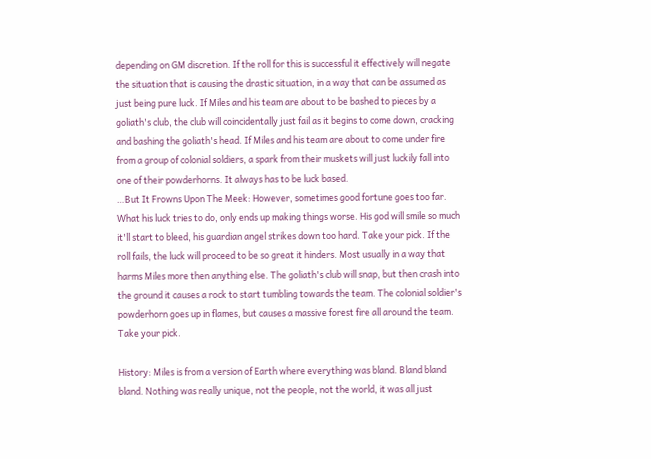depending on GM discretion. If the roll for this is successful it effectively will negate the situation that is causing the drastic situation, in a way that can be assumed as just being pure luck. If Miles and his team are about to be bashed to pieces by a goliath's club, the club will coincidentally just fail as it begins to come down, cracking and bashing the goliath's head. If Miles and his team are about to come under fire from a group of colonial soldiers, a spark from their muskets will just luckily fall into one of their powderhorns. It always has to be luck based.
…But It Frowns Upon The Meek: However, sometimes good fortune goes too far. What his luck tries to do, only ends up making things worse. His god will smile so much it'll start to bleed, his guardian angel strikes down too hard. Take your pick. If the roll fails, the luck will proceed to be so great it hinders. Most usually in a way that harms Miles more then anything else. The goliath's club will snap, but then crash into the ground it causes a rock to start tumbling towards the team. The colonial soldier's powderhorn goes up in flames, but causes a massive forest fire all around the team. Take your pick.

History: Miles is from a version of Earth where everything was bland. Bland bland bland. Nothing was really unique, not the people, not the world, it was all just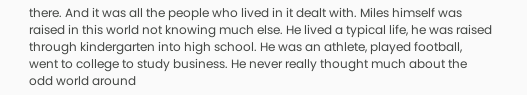there. And it was all the people who lived in it dealt with. Miles himself was raised in this world not knowing much else. He lived a typical life, he was raised through kindergarten into high school. He was an athlete, played football, went to college to study business. He never really thought much about the odd world around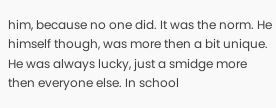him, because no one did. It was the norm. He himself though, was more then a bit unique. He was always lucky, just a smidge more then everyone else. In school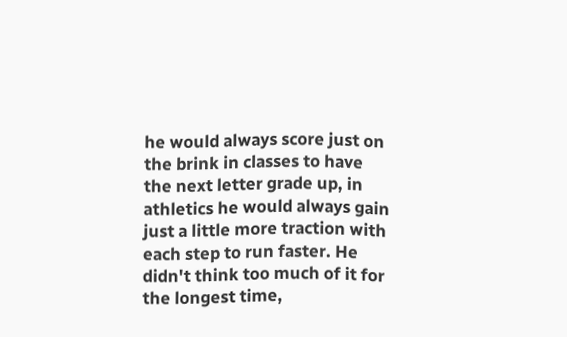he would always score just on the brink in classes to have the next letter grade up, in athletics he would always gain just a little more traction with each step to run faster. He didn't think too much of it for the longest time,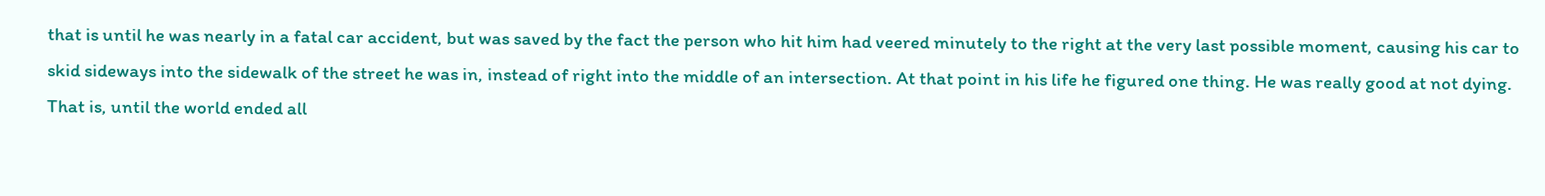that is until he was nearly in a fatal car accident, but was saved by the fact the person who hit him had veered minutely to the right at the very last possible moment, causing his car to skid sideways into the sidewalk of the street he was in, instead of right into the middle of an intersection. At that point in his life he figured one thing. He was really good at not dying. That is, until the world ended all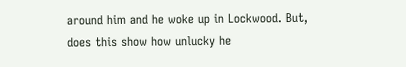around him and he woke up in Lockwood. But, does this show how unlucky he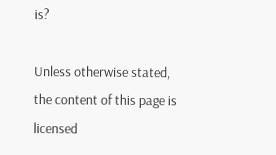is?

Unless otherwise stated, the content of this page is licensed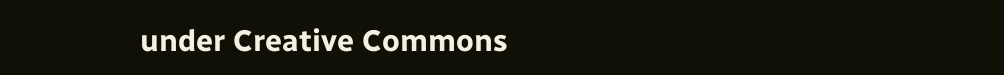under Creative Commons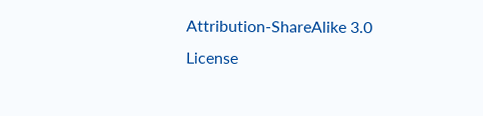Attribution-ShareAlike 3.0 License